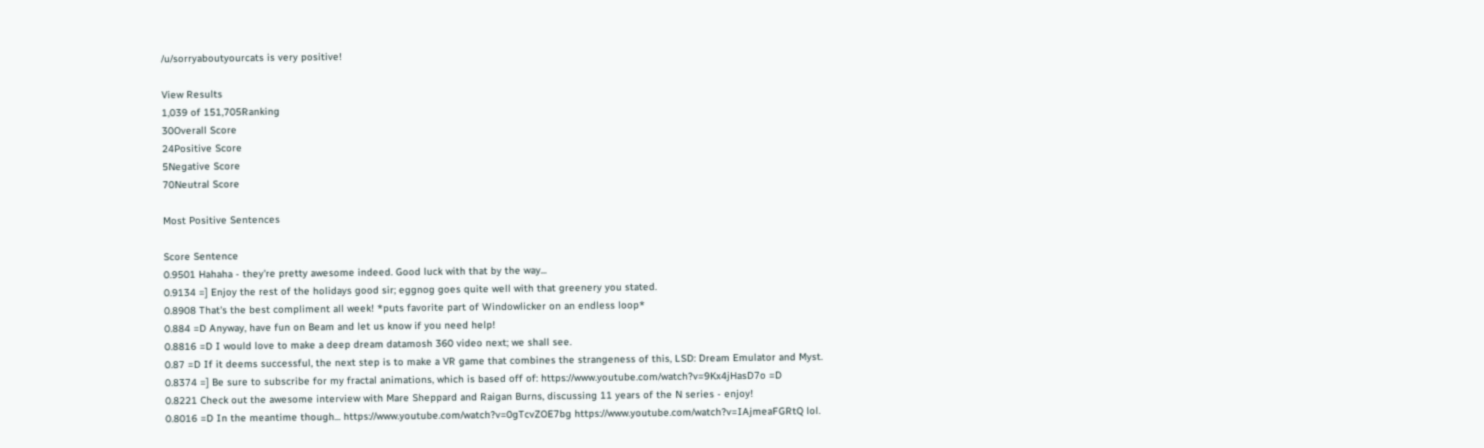/u/sorryaboutyourcats is very positive!

View Results
1,039 of 151,705Ranking
30Overall Score
24Positive Score
5Negative Score
70Neutral Score

Most Positive Sentences

Score Sentence
0.9501 Hahaha - they're pretty awesome indeed. Good luck with that by the way...
0.9134 =] Enjoy the rest of the holidays good sir; eggnog goes quite well with that greenery you stated.
0.8908 That's the best compliment all week! *puts favorite part of Windowlicker on an endless loop*
0.884 =D Anyway, have fun on Beam and let us know if you need help!
0.8816 =D I would love to make a deep dream datamosh 360 video next; we shall see.
0.87 =D If it deems successful, the next step is to make a VR game that combines the strangeness of this, LSD: Dream Emulator and Myst.
0.8374 =] Be sure to subscribe for my fractal animations, which is based off of: https://www.youtube.com/watch?v=9Kx4jHasD7o =D
0.8221 Check out the awesome interview with Mare Sheppard and Raigan Burns, discussing 11 years of the N series - enjoy!
0.8016 =D In the meantime though... https://www.youtube.com/watch?v=0gTcvZOE7bg https://www.youtube.com/watch?v=IAjmeaFGRtQ lol.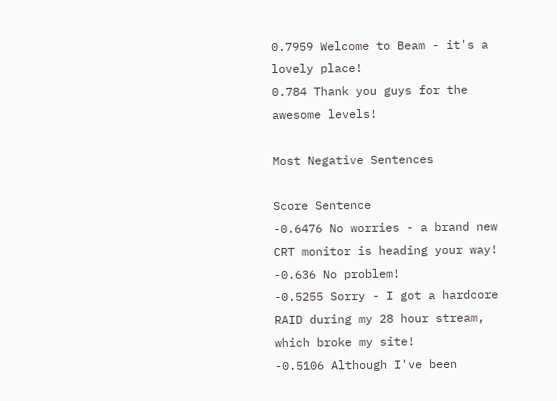0.7959 Welcome to Beam - it's a lovely place!
0.784 Thank you guys for the awesome levels!

Most Negative Sentences

Score Sentence
-0.6476 No worries - a brand new CRT monitor is heading your way!
-0.636 No problem!
-0.5255 Sorry - I got a hardcore RAID during my 28 hour stream, which broke my site!
-0.5106 Although I've been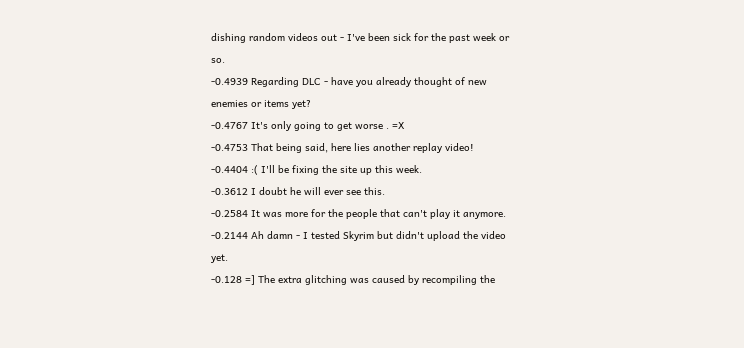dishing random videos out - I've been sick for the past week or so.
-0.4939 Regarding DLC - have you already thought of new enemies or items yet?
-0.4767 It's only going to get worse . =X
-0.4753 That being said, here lies another replay video!
-0.4404 :( I'll be fixing the site up this week.
-0.3612 I doubt he will ever see this.
-0.2584 It was more for the people that can't play it anymore.
-0.2144 Ah damn - I tested Skyrim but didn't upload the video yet.
-0.128 =] The extra glitching was caused by recompiling the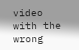video with the wrong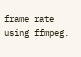frame rate using ffmpeg.